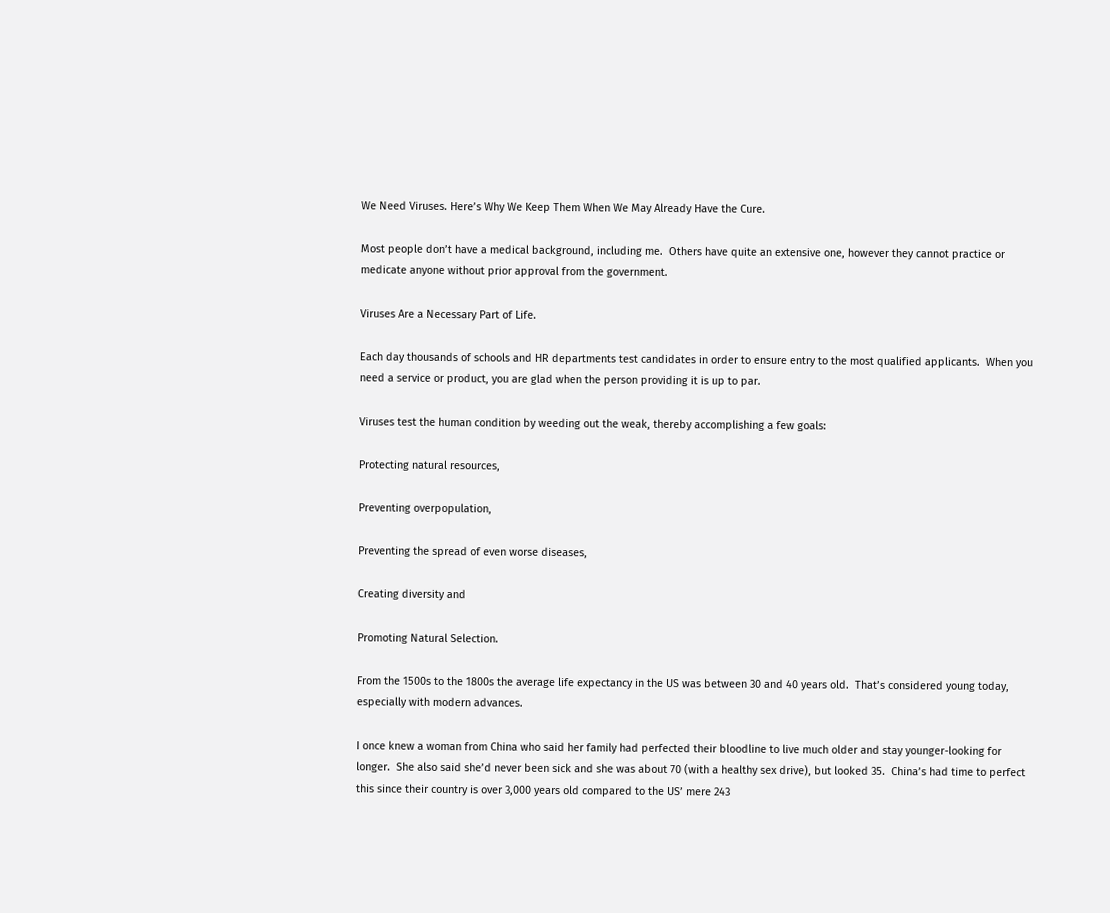We Need Viruses. Here’s Why We Keep Them When We May Already Have the Cure.

Most people don’t have a medical background, including me.  Others have quite an extensive one, however they cannot practice or medicate anyone without prior approval from the government.

Viruses Are a Necessary Part of Life.

Each day thousands of schools and HR departments test candidates in order to ensure entry to the most qualified applicants.  When you need a service or product, you are glad when the person providing it is up to par.

Viruses test the human condition by weeding out the weak, thereby accomplishing a few goals:

Protecting natural resources,

Preventing overpopulation,

Preventing the spread of even worse diseases,

Creating diversity and

Promoting Natural Selection.

From the 1500s to the 1800s the average life expectancy in the US was between 30 and 40 years old.  That’s considered young today, especially with modern advances.

I once knew a woman from China who said her family had perfected their bloodline to live much older and stay younger-looking for longer.  She also said she’d never been sick and she was about 70 (with a healthy sex drive), but looked 35.  China’s had time to perfect this since their country is over 3,000 years old compared to the US’ mere 243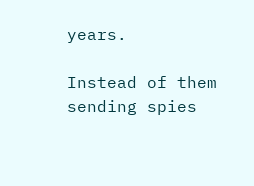years.

Instead of them sending spies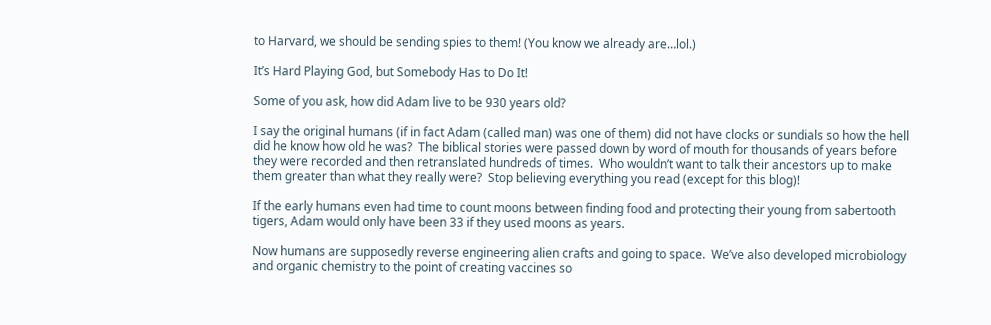to Harvard, we should be sending spies to them! (You know we already are…lol.)

It’s Hard Playing God, but Somebody Has to Do It!

Some of you ask, how did Adam live to be 930 years old?

I say the original humans (if in fact Adam (called man) was one of them) did not have clocks or sundials so how the hell did he know how old he was?  The biblical stories were passed down by word of mouth for thousands of years before they were recorded and then retranslated hundreds of times.  Who wouldn’t want to talk their ancestors up to make them greater than what they really were?  Stop believing everything you read (except for this blog)!

If the early humans even had time to count moons between finding food and protecting their young from sabertooth tigers, Adam would only have been 33 if they used moons as years.

Now humans are supposedly reverse engineering alien crafts and going to space.  We’ve also developed microbiology and organic chemistry to the point of creating vaccines so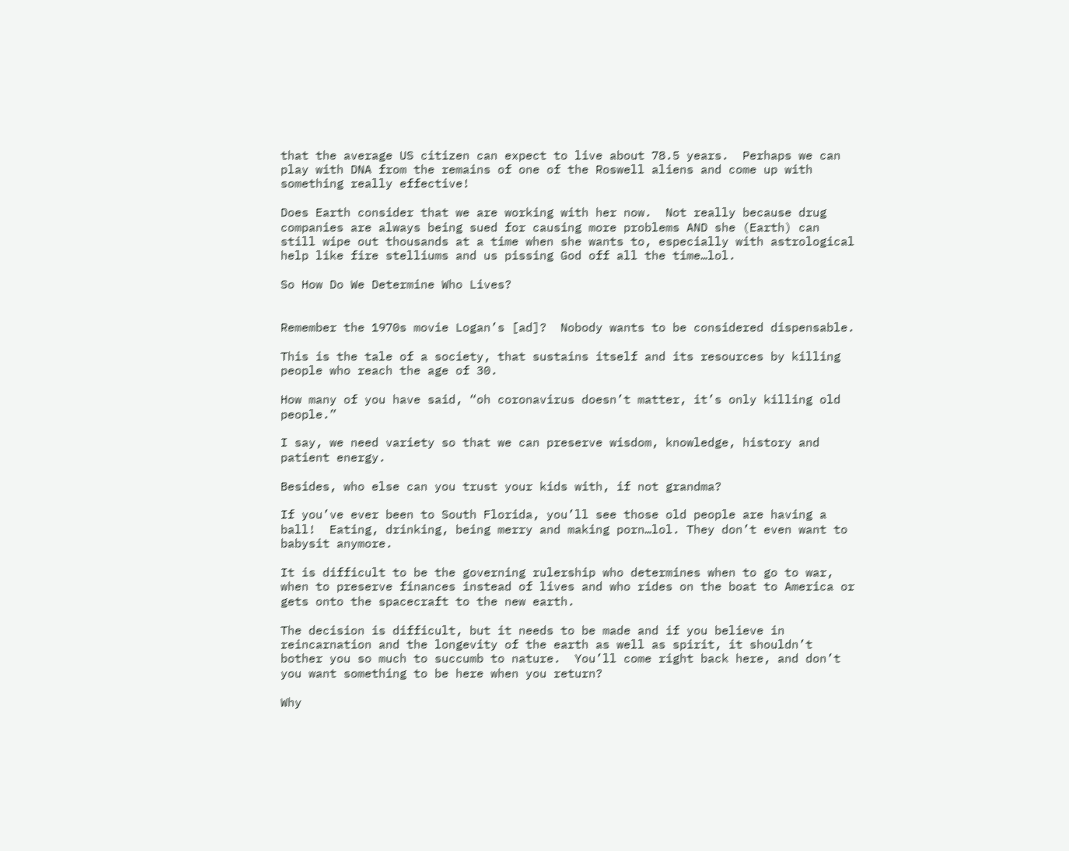that the average US citizen can expect to live about 78.5 years.  Perhaps we can play with DNA from the remains of one of the Roswell aliens and come up with something really effective!

Does Earth consider that we are working with her now.  Not really because drug companies are always being sued for causing more problems AND she (Earth) can still wipe out thousands at a time when she wants to, especially with astrological help like fire stelliums and us pissing God off all the time…lol.

So How Do We Determine Who Lives?


Remember the 1970s movie Logan’s [ad]?  Nobody wants to be considered dispensable.

This is the tale of a society, that sustains itself and its resources by killing people who reach the age of 30.

How many of you have said, “oh coronavirus doesn’t matter, it’s only killing old people.”

I say, we need variety so that we can preserve wisdom, knowledge, history and patient energy.

Besides, who else can you trust your kids with, if not grandma?

If you’ve ever been to South Florida, you’ll see those old people are having a ball!  Eating, drinking, being merry and making porn…lol. They don’t even want to babysit anymore.

It is difficult to be the governing rulership who determines when to go to war, when to preserve finances instead of lives and who rides on the boat to America or gets onto the spacecraft to the new earth.

The decision is difficult, but it needs to be made and if you believe in reincarnation and the longevity of the earth as well as spirit, it shouldn’t bother you so much to succumb to nature.  You’ll come right back here, and don’t you want something to be here when you return?

Why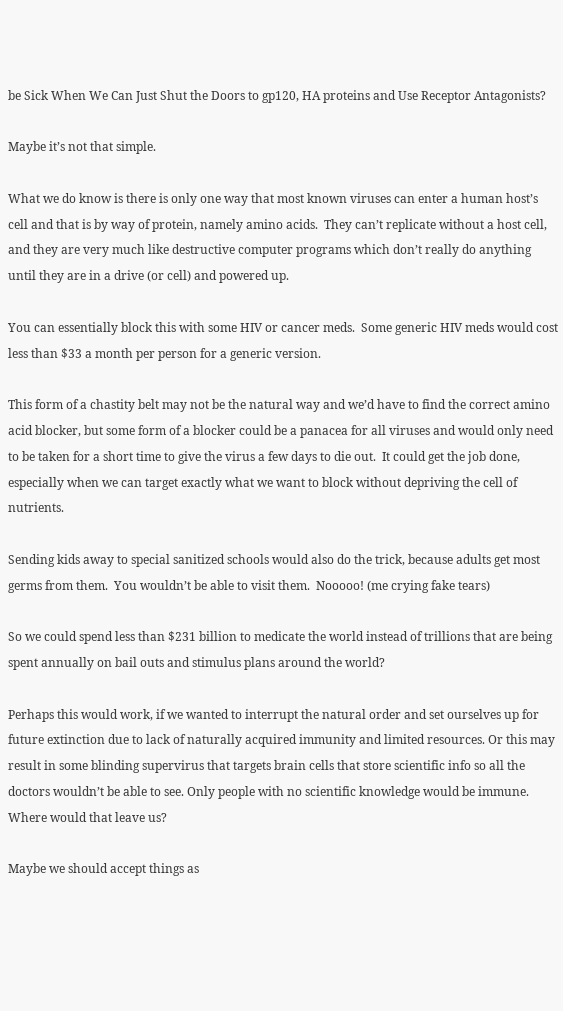be Sick When We Can Just Shut the Doors to gp120, HA proteins and Use Receptor Antagonists?

Maybe it’s not that simple.

What we do know is there is only one way that most known viruses can enter a human host’s cell and that is by way of protein, namely amino acids.  They can’t replicate without a host cell, and they are very much like destructive computer programs which don’t really do anything until they are in a drive (or cell) and powered up.

You can essentially block this with some HIV or cancer meds.  Some generic HIV meds would cost less than $33 a month per person for a generic version.

This form of a chastity belt may not be the natural way and we’d have to find the correct amino acid blocker, but some form of a blocker could be a panacea for all viruses and would only need to be taken for a short time to give the virus a few days to die out.  It could get the job done, especially when we can target exactly what we want to block without depriving the cell of nutrients.

Sending kids away to special sanitized schools would also do the trick, because adults get most germs from them.  You wouldn’t be able to visit them.  Nooooo! (me crying fake tears)

So we could spend less than $231 billion to medicate the world instead of trillions that are being spent annually on bail outs and stimulus plans around the world?

Perhaps this would work, if we wanted to interrupt the natural order and set ourselves up for future extinction due to lack of naturally acquired immunity and limited resources. Or this may result in some blinding supervirus that targets brain cells that store scientific info so all the doctors wouldn’t be able to see. Only people with no scientific knowledge would be immune.  Where would that leave us?

Maybe we should accept things as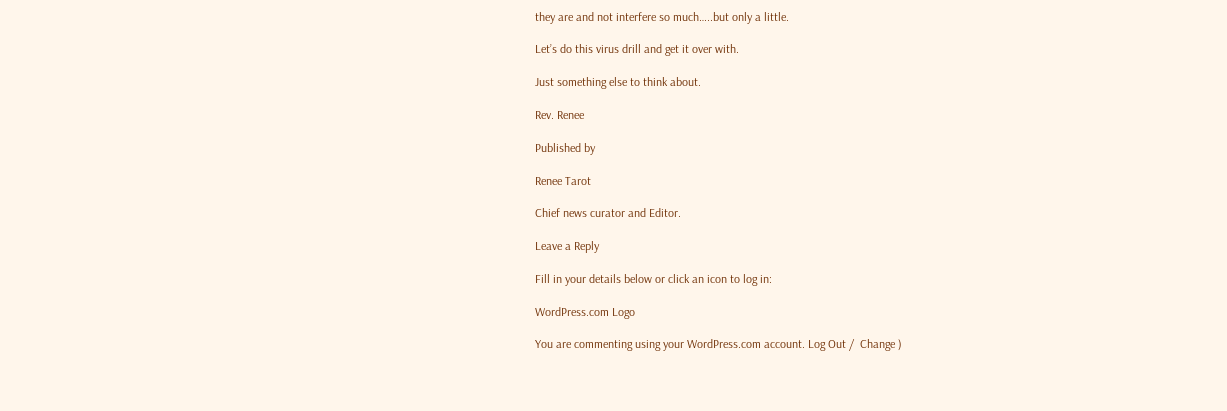they are and not interfere so much…..but only a little.

Let’s do this virus drill and get it over with.

Just something else to think about.

Rev. Renee

Published by

Renee Tarot

Chief news curator and Editor.

Leave a Reply

Fill in your details below or click an icon to log in:

WordPress.com Logo

You are commenting using your WordPress.com account. Log Out /  Change )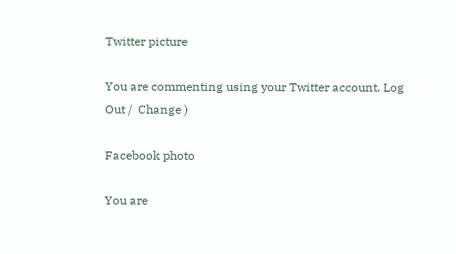Twitter picture

You are commenting using your Twitter account. Log Out /  Change )

Facebook photo

You are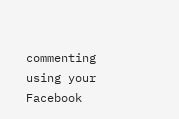commenting using your Facebook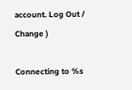account. Log Out /  Change )

Connecting to %s